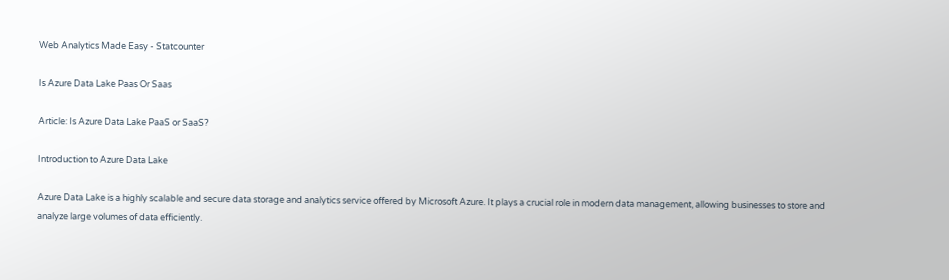Web Analytics Made Easy - Statcounter

Is Azure Data Lake Paas Or Saas

Article: Is Azure Data Lake PaaS or SaaS?

Introduction to Azure Data Lake

Azure Data Lake is a highly scalable and secure data storage and analytics service offered by Microsoft Azure. It plays a crucial role in modern data management, allowing businesses to store and analyze large volumes of data efficiently.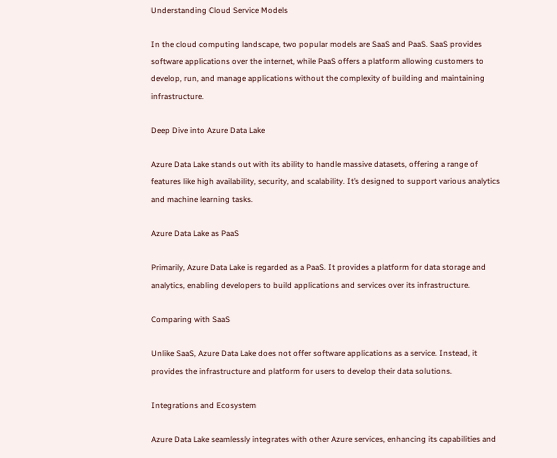Understanding Cloud Service Models

In the cloud computing landscape, two popular models are SaaS and PaaS. SaaS provides software applications over the internet, while PaaS offers a platform allowing customers to develop, run, and manage applications without the complexity of building and maintaining infrastructure.

Deep Dive into Azure Data Lake

Azure Data Lake stands out with its ability to handle massive datasets, offering a range of features like high availability, security, and scalability. It’s designed to support various analytics and machine learning tasks.

Azure Data Lake as PaaS

Primarily, Azure Data Lake is regarded as a PaaS. It provides a platform for data storage and analytics, enabling developers to build applications and services over its infrastructure.

Comparing with SaaS

Unlike SaaS, Azure Data Lake does not offer software applications as a service. Instead, it provides the infrastructure and platform for users to develop their data solutions.

Integrations and Ecosystem

Azure Data Lake seamlessly integrates with other Azure services, enhancing its capabilities and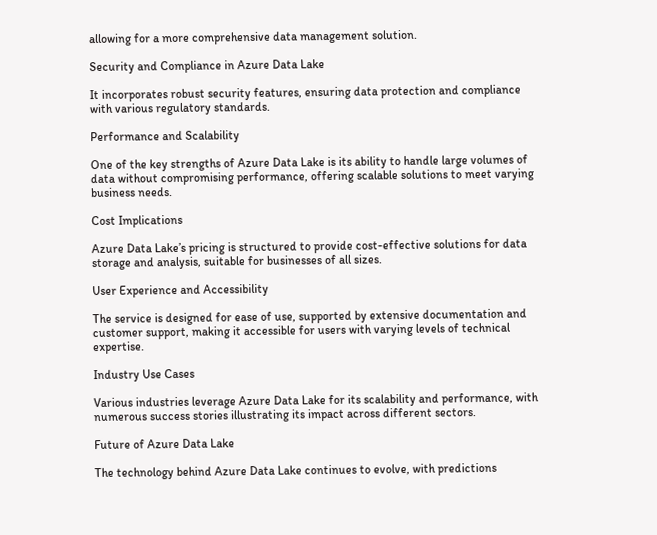allowing for a more comprehensive data management solution.

Security and Compliance in Azure Data Lake

It incorporates robust security features, ensuring data protection and compliance with various regulatory standards.

Performance and Scalability

One of the key strengths of Azure Data Lake is its ability to handle large volumes of data without compromising performance, offering scalable solutions to meet varying business needs.

Cost Implications

Azure Data Lake’s pricing is structured to provide cost-effective solutions for data storage and analysis, suitable for businesses of all sizes.

User Experience and Accessibility

The service is designed for ease of use, supported by extensive documentation and customer support, making it accessible for users with varying levels of technical expertise.

Industry Use Cases

Various industries leverage Azure Data Lake for its scalability and performance, with numerous success stories illustrating its impact across different sectors.

Future of Azure Data Lake

The technology behind Azure Data Lake continues to evolve, with predictions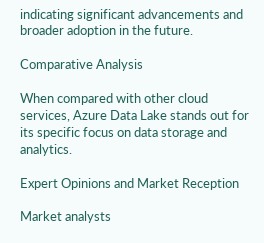indicating significant advancements and broader adoption in the future.

Comparative Analysis

When compared with other cloud services, Azure Data Lake stands out for its specific focus on data storage and analytics.

Expert Opinions and Market Reception

Market analysts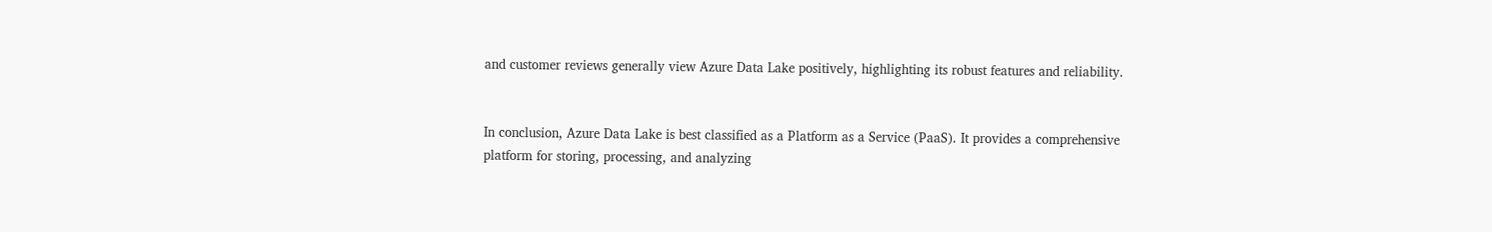and customer reviews generally view Azure Data Lake positively, highlighting its robust features and reliability.


In conclusion, Azure Data Lake is best classified as a Platform as a Service (PaaS). It provides a comprehensive platform for storing, processing, and analyzing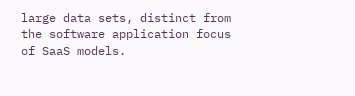large data sets, distinct from the software application focus of SaaS models.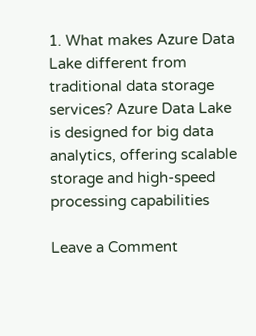1. What makes Azure Data Lake different from traditional data storage services? Azure Data Lake is designed for big data analytics, offering scalable storage and high-speed processing capabilities

Leave a Comment